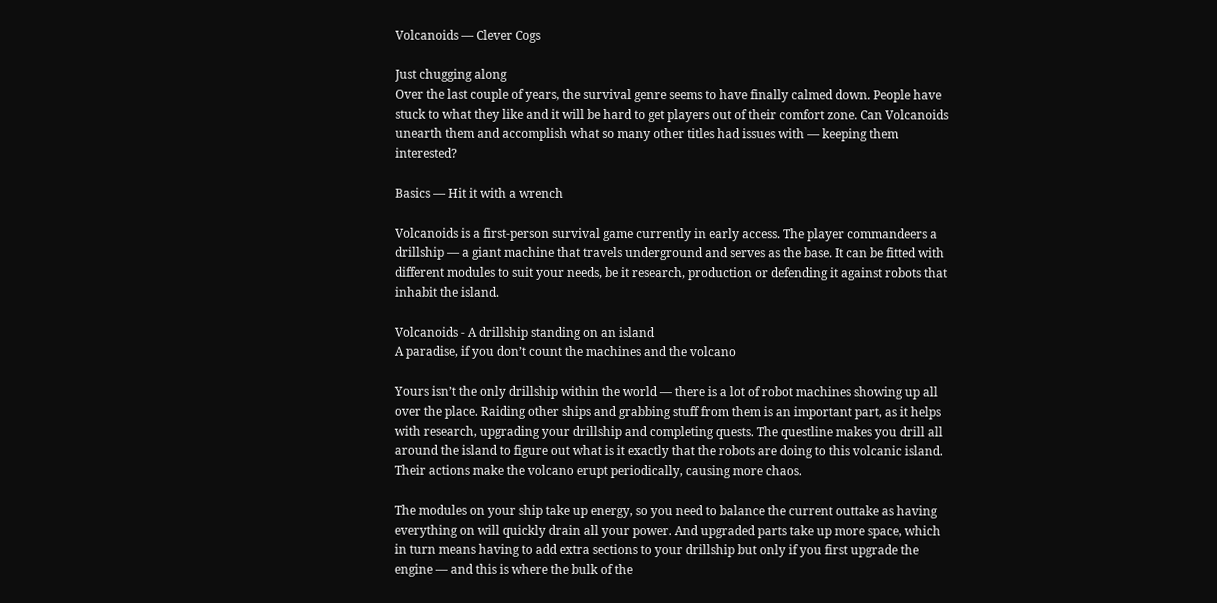Volcanoids — Clever Cogs

Just chugging along
Over the last couple of years, the survival genre seems to have finally calmed down. People have stuck to what they like and it will be hard to get players out of their comfort zone. Can Volcanoids unearth them and accomplish what so many other titles had issues with — keeping them interested?

Basics — Hit it with a wrench

Volcanoids is a first-person survival game currently in early access. The player commandeers a drillship — a giant machine that travels underground and serves as the base. It can be fitted with different modules to suit your needs, be it research, production or defending it against robots that inhabit the island.

Volcanoids - A drillship standing on an island
A paradise, if you don’t count the machines and the volcano

Yours isn’t the only drillship within the world — there is a lot of robot machines showing up all over the place. Raiding other ships and grabbing stuff from them is an important part, as it helps with research, upgrading your drillship and completing quests. The questline makes you drill all around the island to figure out what is it exactly that the robots are doing to this volcanic island. Their actions make the volcano erupt periodically, causing more chaos.

The modules on your ship take up energy, so you need to balance the current outtake as having everything on will quickly drain all your power. And upgraded parts take up more space, which in turn means having to add extra sections to your drillship but only if you first upgrade the engine — and this is where the bulk of the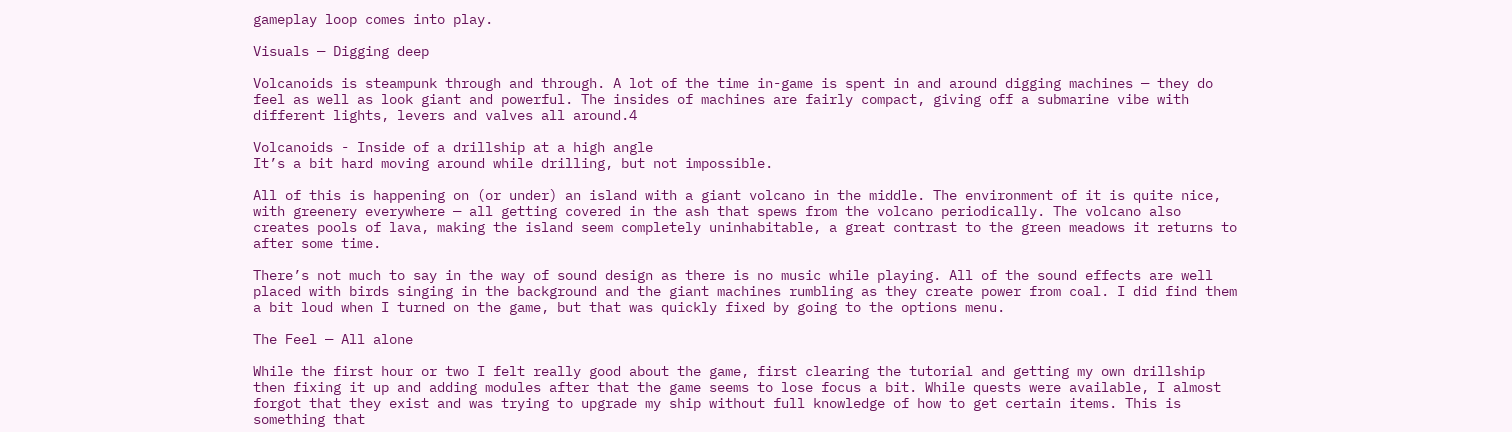gameplay loop comes into play.

Visuals — Digging deep

Volcanoids is steampunk through and through. A lot of the time in-game is spent in and around digging machines — they do feel as well as look giant and powerful. The insides of machines are fairly compact, giving off a submarine vibe with different lights, levers and valves all around.4

Volcanoids - Inside of a drillship at a high angle
It’s a bit hard moving around while drilling, but not impossible.

All of this is happening on (or under) an island with a giant volcano in the middle. The environment of it is quite nice, with greenery everywhere — all getting covered in the ash that spews from the volcano periodically. The volcano also creates pools of lava, making the island seem completely uninhabitable, a great contrast to the green meadows it returns to after some time.

There’s not much to say in the way of sound design as there is no music while playing. All of the sound effects are well placed with birds singing in the background and the giant machines rumbling as they create power from coal. I did find them a bit loud when I turned on the game, but that was quickly fixed by going to the options menu.

The Feel — All alone

While the first hour or two I felt really good about the game, first clearing the tutorial and getting my own drillship then fixing it up and adding modules after that the game seems to lose focus a bit. While quests were available, I almost forgot that they exist and was trying to upgrade my ship without full knowledge of how to get certain items. This is something that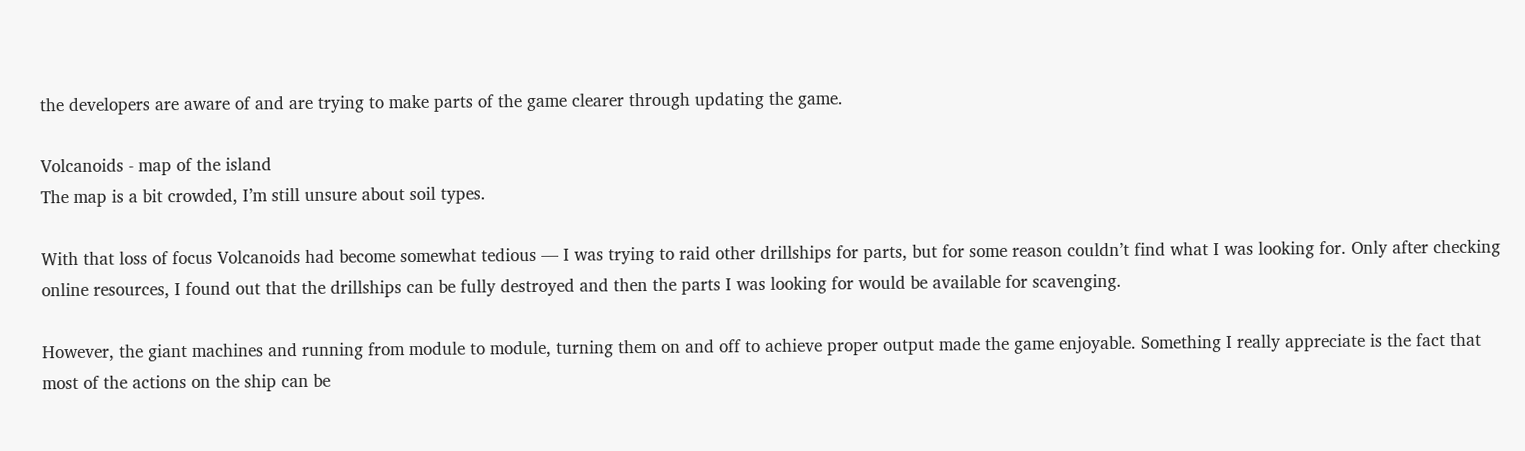the developers are aware of and are trying to make parts of the game clearer through updating the game.

Volcanoids - map of the island
The map is a bit crowded, I’m still unsure about soil types.

With that loss of focus Volcanoids had become somewhat tedious — I was trying to raid other drillships for parts, but for some reason couldn’t find what I was looking for. Only after checking online resources, I found out that the drillships can be fully destroyed and then the parts I was looking for would be available for scavenging.

However, the giant machines and running from module to module, turning them on and off to achieve proper output made the game enjoyable. Something I really appreciate is the fact that most of the actions on the ship can be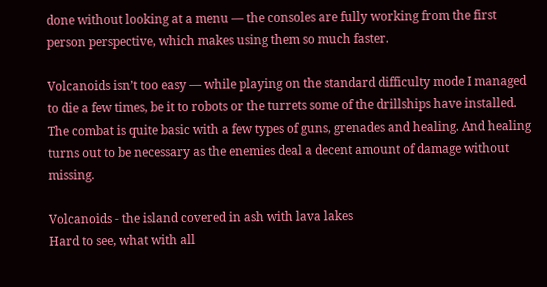done without looking at a menu — the consoles are fully working from the first person perspective, which makes using them so much faster.

Volcanoids isn’t too easy — while playing on the standard difficulty mode I managed to die a few times, be it to robots or the turrets some of the drillships have installed. The combat is quite basic with a few types of guns, grenades and healing. And healing turns out to be necessary as the enemies deal a decent amount of damage without missing.

Volcanoids - the island covered in ash with lava lakes
Hard to see, what with all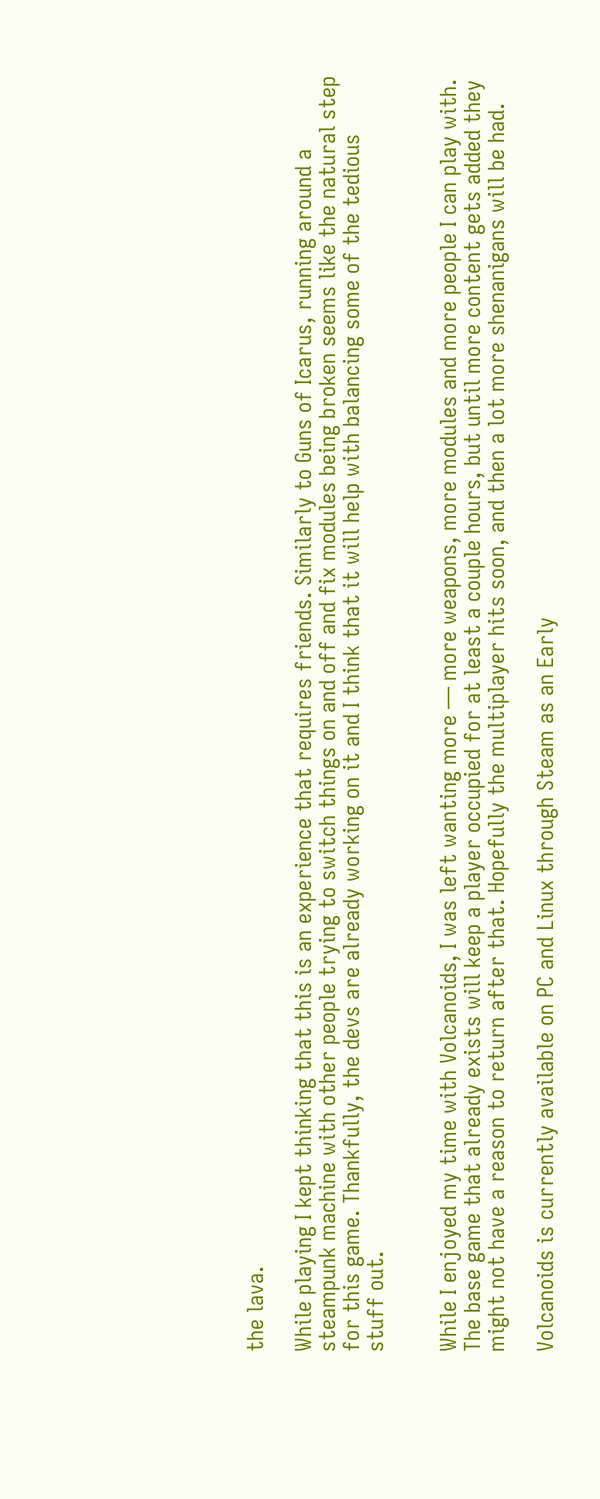the lava.

While playing I kept thinking that this is an experience that requires friends. Similarly to Guns of Icarus, running around a steampunk machine with other people trying to switch things on and off and fix modules being broken seems like the natural step for this game. Thankfully, the devs are already working on it and I think that it will help with balancing some of the tedious stuff out.


While I enjoyed my time with Volcanoids, I was left wanting more — more weapons, more modules and more people I can play with. The base game that already exists will keep a player occupied for at least a couple hours, but until more content gets added they might not have a reason to return after that. Hopefully the multiplayer hits soon, and then a lot more shenanigans will be had.

Volcanoids is currently available on PC and Linux through Steam as an Early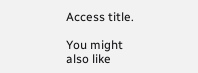Access title.

You might also like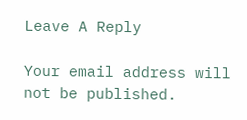Leave A Reply

Your email address will not be published.